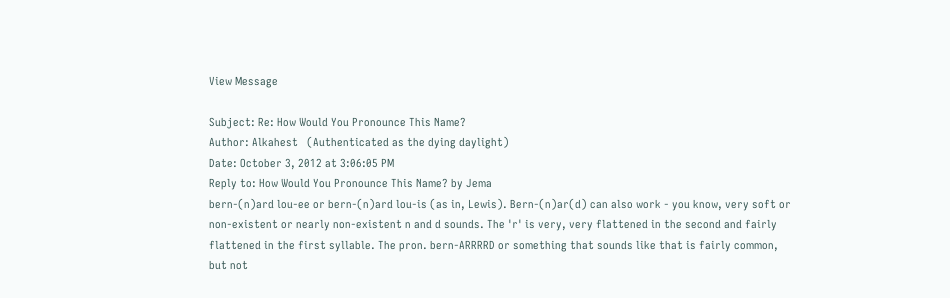View Message

Subject: Re: How Would You Pronounce This Name?
Author: Alkahest   (Authenticated as the dying daylight)
Date: October 3, 2012 at 3:06:05 PM
Reply to: How Would You Pronounce This Name? by Jema
bern-(n)ard lou-ee or bern-(n)ard lou-is (as in, Lewis). Bern-(n)ar(d) can also work - you know, very soft or non-existent or nearly non-existent n and d sounds. The 'r' is very, very flattened in the second and fairly flattened in the first syllable. The pron. bern-ARRRRD or something that sounds like that is fairly common, but not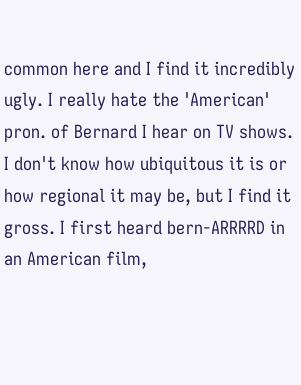common here and I find it incredibly ugly. I really hate the 'American' pron. of Bernard I hear on TV shows. I don't know how ubiquitous it is or how regional it may be, but I find it gross. I first heard bern-ARRRRD in an American film,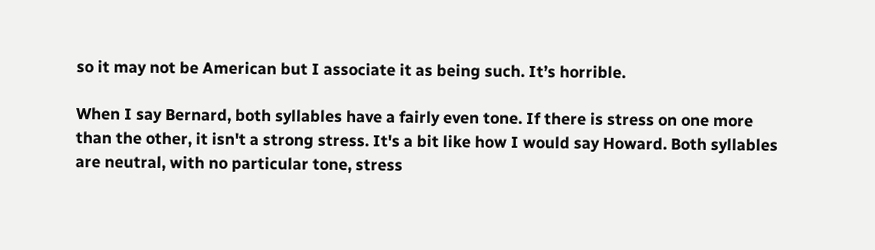so it may not be American but I associate it as being such. It’s horrible.

When I say Bernard, both syllables have a fairly even tone. If there is stress on one more than the other, it isn't a strong stress. It's a bit like how I would say Howard. Both syllables are neutral, with no particular tone, stress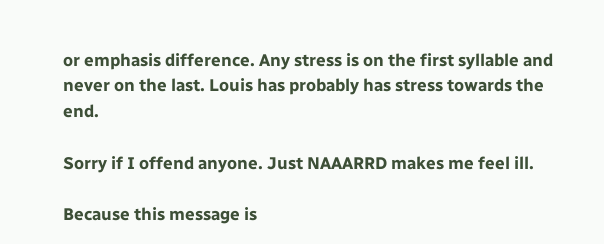or emphasis difference. Any stress is on the first syllable and never on the last. Louis has probably has stress towards the end.

Sorry if I offend anyone. Just NAAARRD makes me feel ill.

Because this message is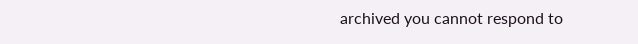archived you cannot respond to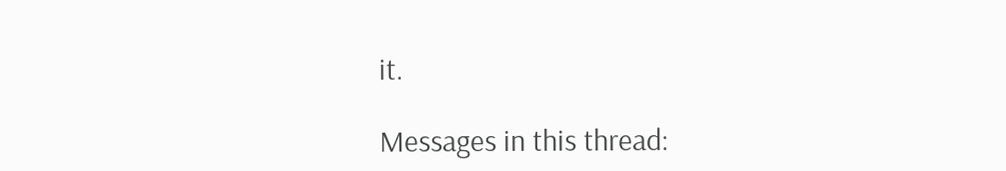it.

Messages in this thread: